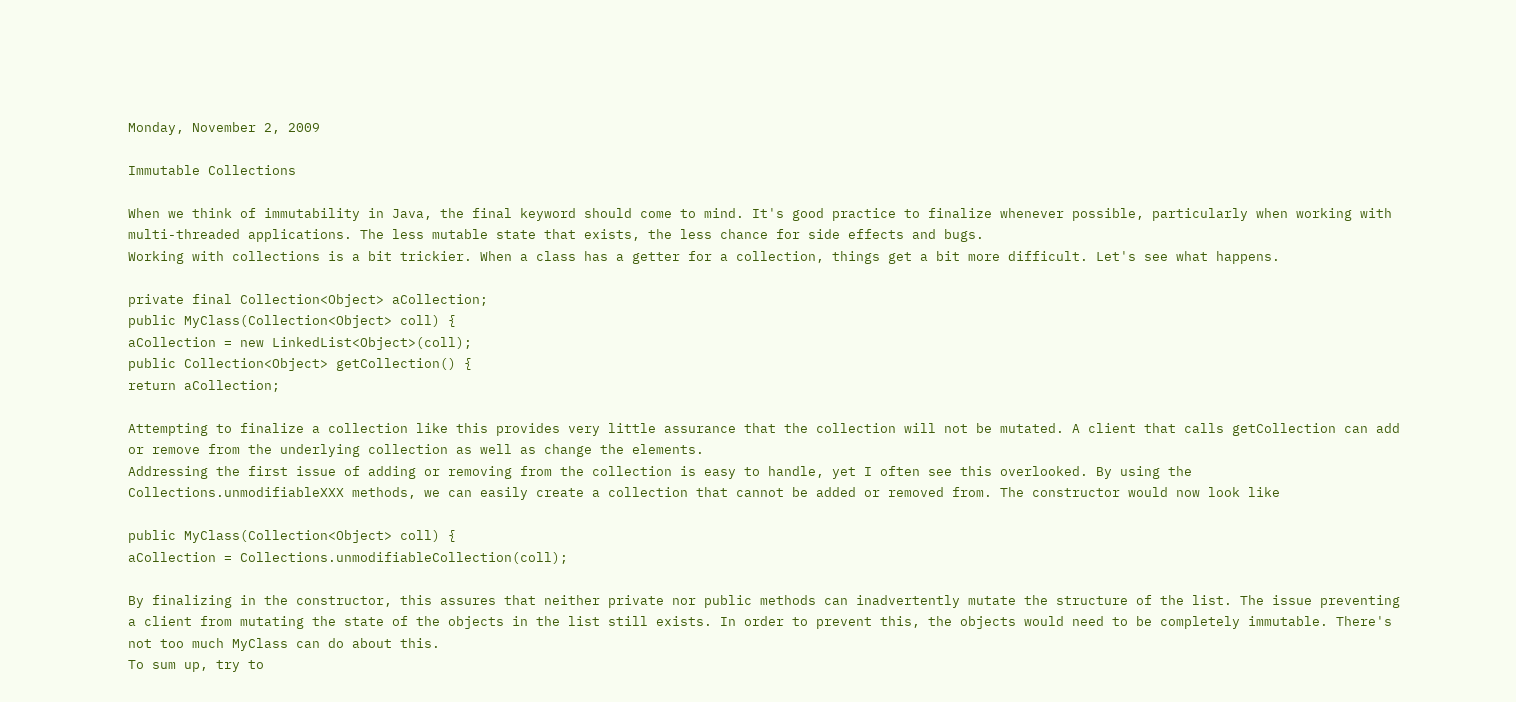Monday, November 2, 2009

Immutable Collections

When we think of immutability in Java, the final keyword should come to mind. It's good practice to finalize whenever possible, particularly when working with multi-threaded applications. The less mutable state that exists, the less chance for side effects and bugs.
Working with collections is a bit trickier. When a class has a getter for a collection, things get a bit more difficult. Let's see what happens.

private final Collection<Object> aCollection;
public MyClass(Collection<Object> coll) {
aCollection = new LinkedList<Object>(coll);
public Collection<Object> getCollection() {
return aCollection;

Attempting to finalize a collection like this provides very little assurance that the collection will not be mutated. A client that calls getCollection can add or remove from the underlying collection as well as change the elements.
Addressing the first issue of adding or removing from the collection is easy to handle, yet I often see this overlooked. By using the Collections.unmodifiableXXX methods, we can easily create a collection that cannot be added or removed from. The constructor would now look like

public MyClass(Collection<Object> coll) {
aCollection = Collections.unmodifiableCollection(coll);

By finalizing in the constructor, this assures that neither private nor public methods can inadvertently mutate the structure of the list. The issue preventing a client from mutating the state of the objects in the list still exists. In order to prevent this, the objects would need to be completely immutable. There's not too much MyClass can do about this.
To sum up, try to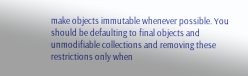make objects immutable whenever possible. You should be defaulting to final objects and unmodifiable collections and removing these restrictions only when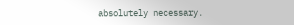absolutely necessary.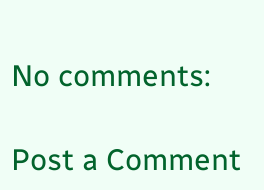No comments:

Post a Comment